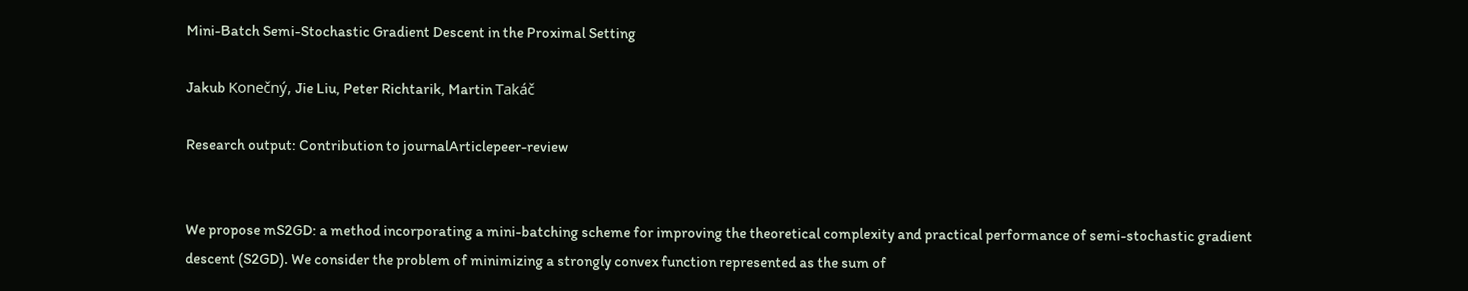Mini-Batch Semi-Stochastic Gradient Descent in the Proximal Setting

Jakub Konečný, Jie Liu, Peter Richtarik, Martin Takáč

Research output: Contribution to journalArticlepeer-review


We propose mS2GD: a method incorporating a mini-batching scheme for improving the theoretical complexity and practical performance of semi-stochastic gradient descent (S2GD). We consider the problem of minimizing a strongly convex function represented as the sum of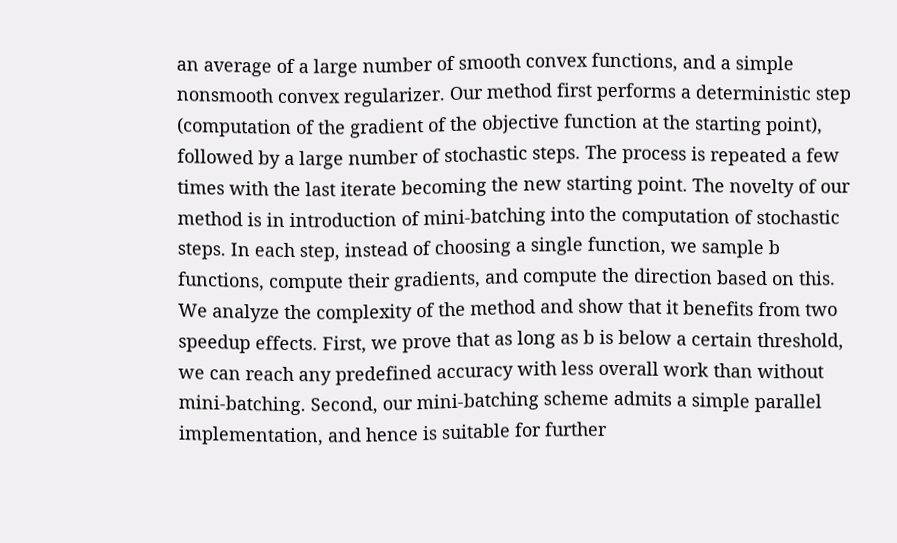an average of a large number of smooth convex functions, and a simple nonsmooth convex regularizer. Our method first performs a deterministic step (computation of the gradient of the objective function at the starting point), followed by a large number of stochastic steps. The process is repeated a few times with the last iterate becoming the new starting point. The novelty of our method is in introduction of mini-batching into the computation of stochastic steps. In each step, instead of choosing a single function, we sample b functions, compute their gradients, and compute the direction based on this. We analyze the complexity of the method and show that it benefits from two speedup effects. First, we prove that as long as b is below a certain threshold, we can reach any predefined accuracy with less overall work than without mini-batching. Second, our mini-batching scheme admits a simple parallel implementation, and hence is suitable for further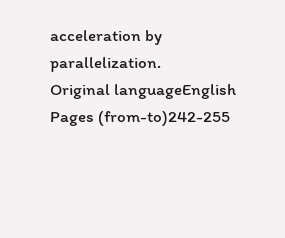acceleration by parallelization.
Original languageEnglish
Pages (from-to)242-255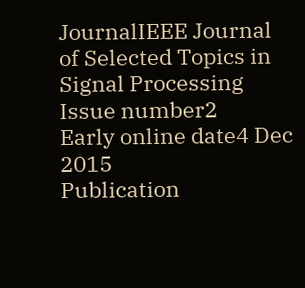JournalIEEE Journal of Selected Topics in Signal Processing
Issue number2
Early online date4 Dec 2015
Publication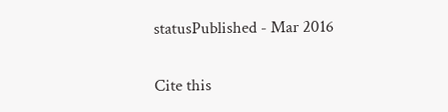statusPublished - Mar 2016

Cite this